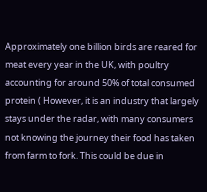Approximately one billion birds are reared for meat every year in the UK, with poultry accounting for around 50% of total consumed protein ( However, it is an industry that largely stays under the radar, with many consumers not knowing the journey their food has taken from farm to fork. This could be due in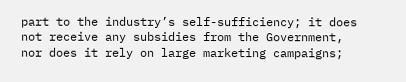part to the industry’s self-sufficiency; it does not receive any subsidies from the Government, nor does it rely on large marketing campaigns;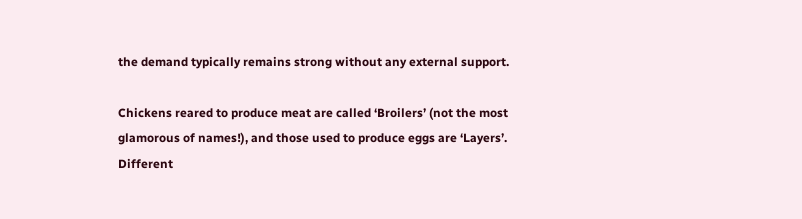the demand typically remains strong without any external support.

Chickens reared to produce meat are called ‘Broilers’ (not the most glamorous of names!), and those used to produce eggs are ‘Layers’. Different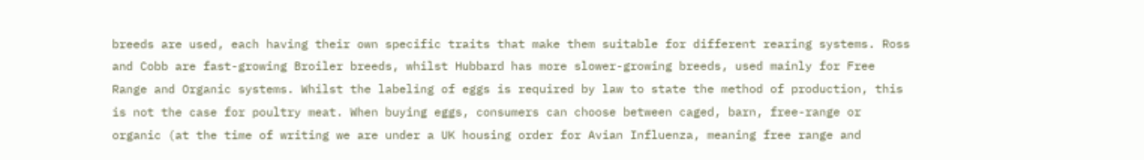breeds are used, each having their own specific traits that make them suitable for different rearing systems. Ross and Cobb are fast-growing Broiler breeds, whilst Hubbard has more slower-growing breeds, used mainly for Free Range and Organic systems. Whilst the labeling of eggs is required by law to state the method of production, this is not the case for poultry meat. When buying eggs, consumers can choose between caged, barn, free-range or organic (at the time of writing we are under a UK housing order for Avian Influenza, meaning free range and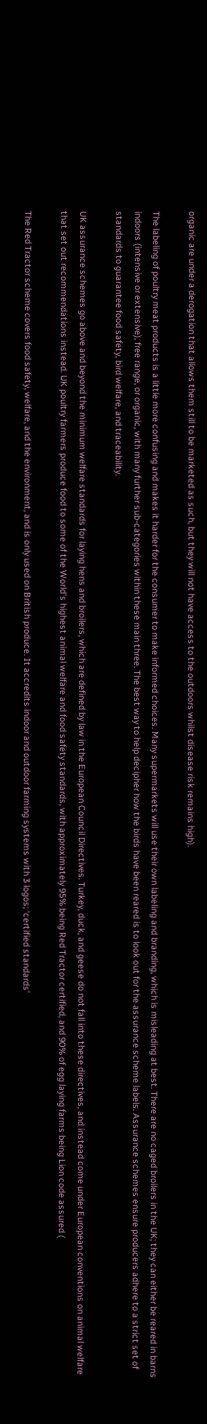organic are under a derogation that allows them still to be marketed as such, but they will not have access to the outdoors whilst disease risk remains high).

The labeling of poultry meat products is a little more confusing and makes it harder for the consumer to make informed choices. Many supermarkets will use their own labeling and branding, which is misleading at best. There are no caged broilers in the UK; they can either be reared in barns indoors (intensive or extensive), free range, or organic, with many further sub-categories within these main three. The best way to help decipher how the birds have been reared is to look out for the assurance scheme labels. Assurance schemes ensure producers adhere to a strict set of standards to guarantee food safety, bird welfare, and traceability.

UK assurance schemes go above and beyond the minimum welfare standards for laying hens and broilers, which are defined by law in the European Council Directives. Turkey, duck, and geese do not fall into these directives, and instead come under European conventions on animal welfare that set out recommendations instead. UK poultry farmers produce food to some of the World’s highest animal welfare and food safety standards, with approximately 95% being Red Tractor certified, and 90% of egg laying farms being Lion code assured (

The Red Tractor scheme covers food safety, welfare, and the environment, and is only used on British produce. It accredits indoor and outdoor farming systems with 3 logos; ‘certified standards’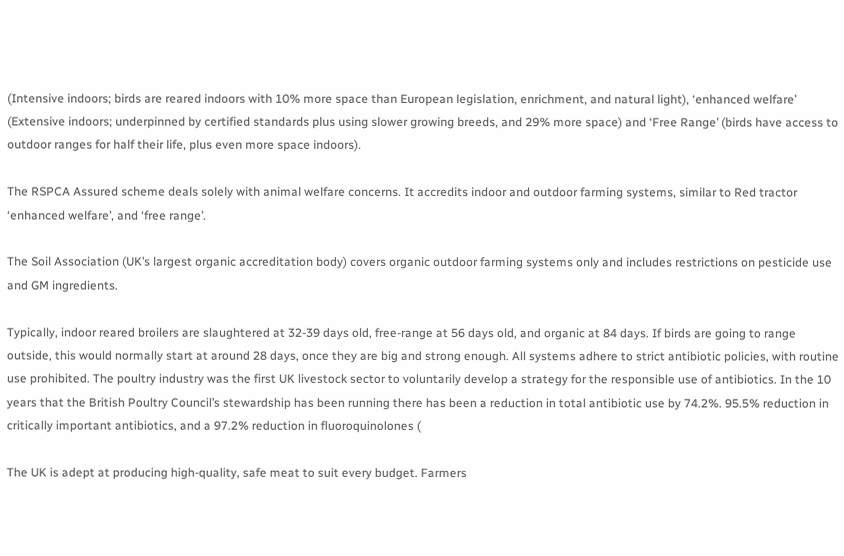(Intensive indoors; birds are reared indoors with 10% more space than European legislation, enrichment, and natural light), ‘enhanced welfare’ (Extensive indoors; underpinned by certified standards plus using slower growing breeds, and 29% more space) and ‘Free Range’ (birds have access to outdoor ranges for half their life, plus even more space indoors).

The RSPCA Assured scheme deals solely with animal welfare concerns. It accredits indoor and outdoor farming systems, similar to Red tractor ‘enhanced welfare’, and ‘free range’.

The Soil Association (UK’s largest organic accreditation body) covers organic outdoor farming systems only and includes restrictions on pesticide use and GM ingredients.

Typically, indoor reared broilers are slaughtered at 32-39 days old, free-range at 56 days old, and organic at 84 days. If birds are going to range outside, this would normally start at around 28 days, once they are big and strong enough. All systems adhere to strict antibiotic policies, with routine use prohibited. The poultry industry was the first UK livestock sector to voluntarily develop a strategy for the responsible use of antibiotics. In the 10 years that the British Poultry Council’s stewardship has been running there has been a reduction in total antibiotic use by 74.2%. 95.5% reduction in critically important antibiotics, and a 97.2% reduction in fluoroquinolones (

The UK is adept at producing high-quality, safe meat to suit every budget. Farmers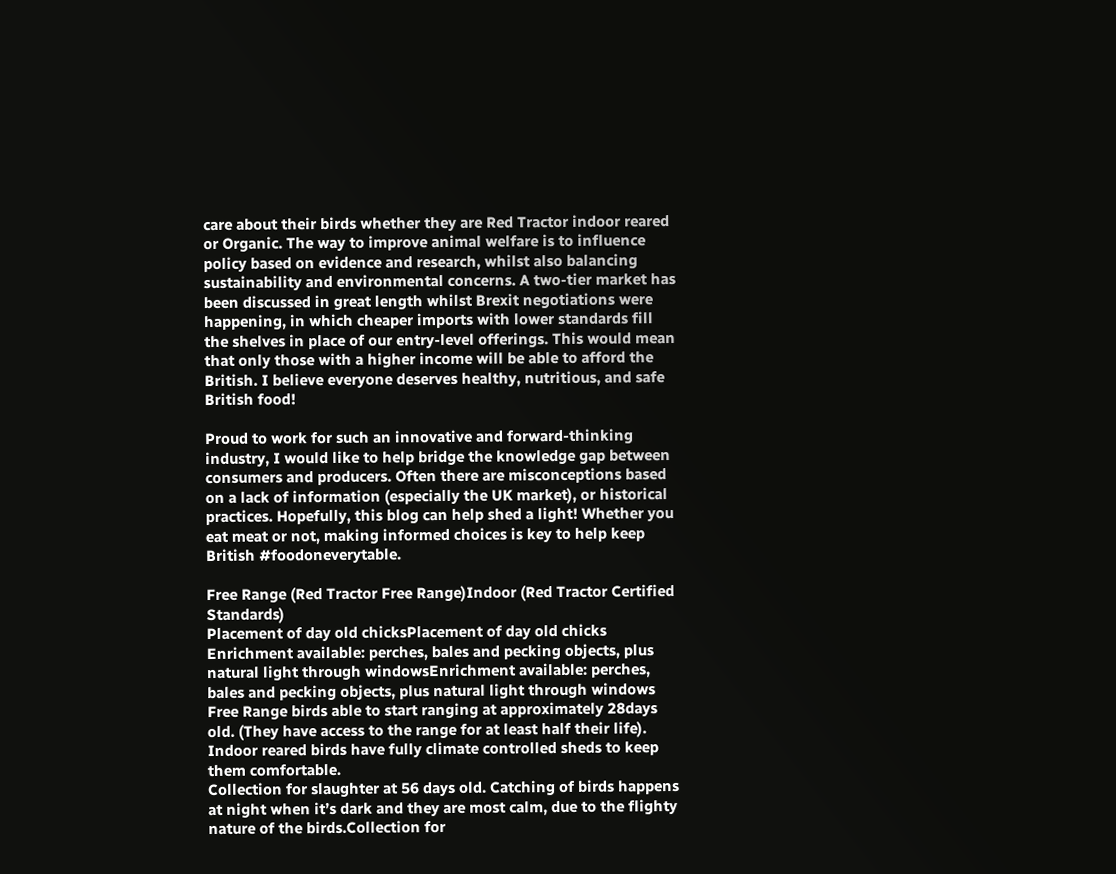care about their birds whether they are Red Tractor indoor reared or Organic. The way to improve animal welfare is to influence policy based on evidence and research, whilst also balancing sustainability and environmental concerns. A two-tier market has been discussed in great length whilst Brexit negotiations were happening, in which cheaper imports with lower standards fill the shelves in place of our entry-level offerings. This would mean that only those with a higher income will be able to afford the British. I believe everyone deserves healthy, nutritious, and safe British food!

Proud to work for such an innovative and forward-thinking industry, I would like to help bridge the knowledge gap between consumers and producers. Often there are misconceptions based on a lack of information (especially the UK market), or historical practices. Hopefully, this blog can help shed a light! Whether you eat meat or not, making informed choices is key to help keep British #foodoneverytable.

Free Range (Red Tractor Free Range)Indoor (Red Tractor Certified Standards)
Placement of day old chicksPlacement of day old chicks
Enrichment available: perches, bales and pecking objects, plus natural light through windowsEnrichment available: perches, bales and pecking objects, plus natural light through windows
Free Range birds able to start ranging at approximately 28days old. (They have access to the range for at least half their life). Indoor reared birds have fully climate controlled sheds to keep them comfortable.
Collection for slaughter at 56 days old. Catching of birds happens at night when it’s dark and they are most calm, due to the flighty nature of the birds.Collection for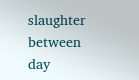slaughter between day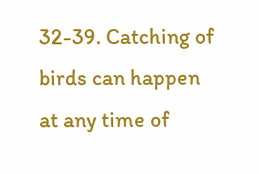32-39. Catching of birds can happen at any time of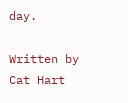day.

Written by Cat Hart